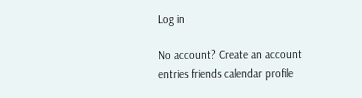Log in

No account? Create an account
entries friends calendar profile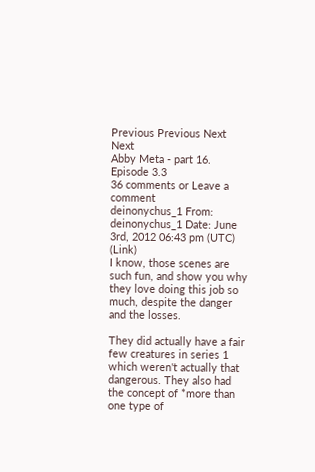Previous Previous Next Next
Abby Meta - part 16. Episode 3.3
36 comments or Leave a comment
deinonychus_1 From: deinonychus_1 Date: June 3rd, 2012 06:43 pm (UTC) (Link)
I know, those scenes are such fun, and show you why they love doing this job so much, despite the danger and the losses.

They did actually have a fair few creatures in series 1 which weren't actually that dangerous. They also had the concept of *more than one type of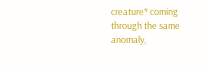creature* coming through the same anomaly,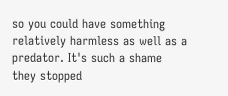so you could have something relatively harmless as well as a predator. It's such a shame they stopped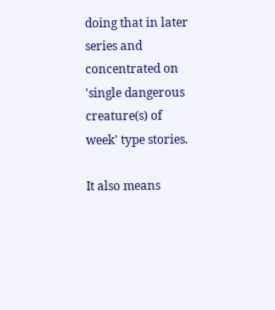doing that in later series and concentrated on 'single dangerous creature(s) of week' type stories.

It also means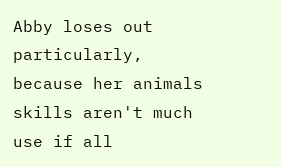Abby loses out particularly, because her animals skills aren't much use if all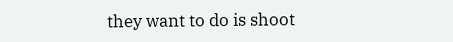they want to do is shoot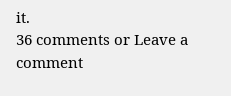it.
36 comments or Leave a comment